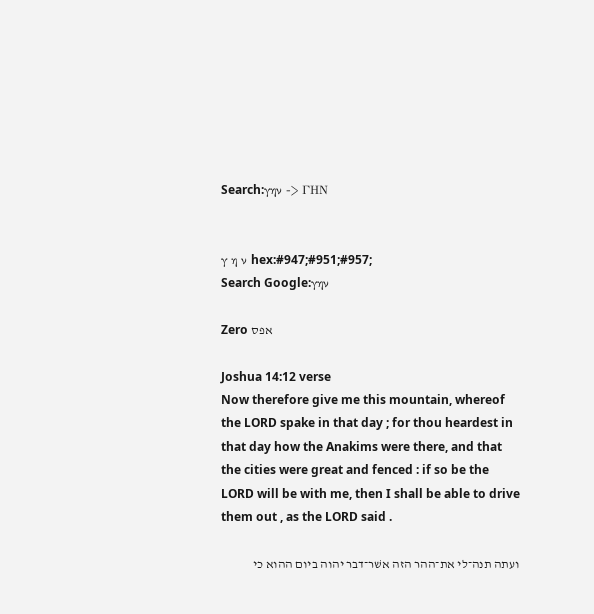Search:γην -> ΓΗΝ


γ η ν hex:#947;#951;#957;
Search Google:γην

Zero אפס

Joshua 14:12 verse
Now therefore give me this mountain, whereof the LORD spake in that day ; for thou heardest in that day how the Anakims were there, and that the cities were great and fenced : if so be the LORD will be with me, then I shall be able to drive them out , as the LORD said .

ועתה תנה־לי את־ההר הזה אשׁר־דבר יהוה ביום ההוא כי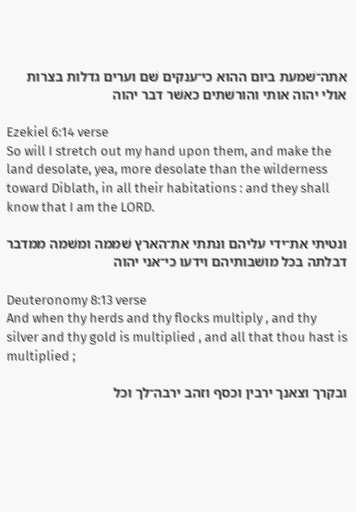אתה־שׁמעת ביום ההוא כי־ענקים שׁם וערים גדלות בצרות אולי יהוה אותי והורשׁתים כאשׁר דבר יהוה

Ezekiel 6:14 verse
So will I stretch out my hand upon them, and make the land desolate, yea, more desolate than the wilderness toward Diblath, in all their habitations : and they shall know that I am the LORD.

ונטיתי את־ידי עליהם ונתתי את־הארץ שׁממה ומשׁמה ממדבר דבלתה בכל מושׁבותיהם וידעו כי־אני יהוה

Deuteronomy 8:13 verse
And when thy herds and thy flocks multiply , and thy silver and thy gold is multiplied , and all that thou hast is multiplied ;

ובקרך וצאנך ירבין וכסף וזהב ירבה־לך וכל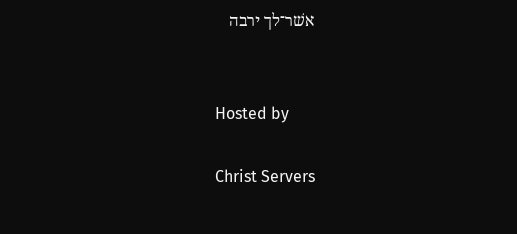אשׁר־לך ירבה


Hosted by

Christ Servers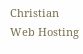Christian Web Hosting